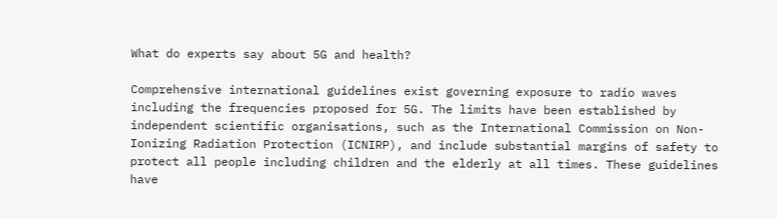What do experts say about 5G and health?

Comprehensive international guidelines exist governing exposure to radio waves including the frequencies proposed for 5G. The limits have been established by independent scientific organisations, such as the International Commission on Non-Ionizing Radiation Protection (ICNIRP), and include substantial margins of safety to protect all people including children and the elderly at all times. These guidelines have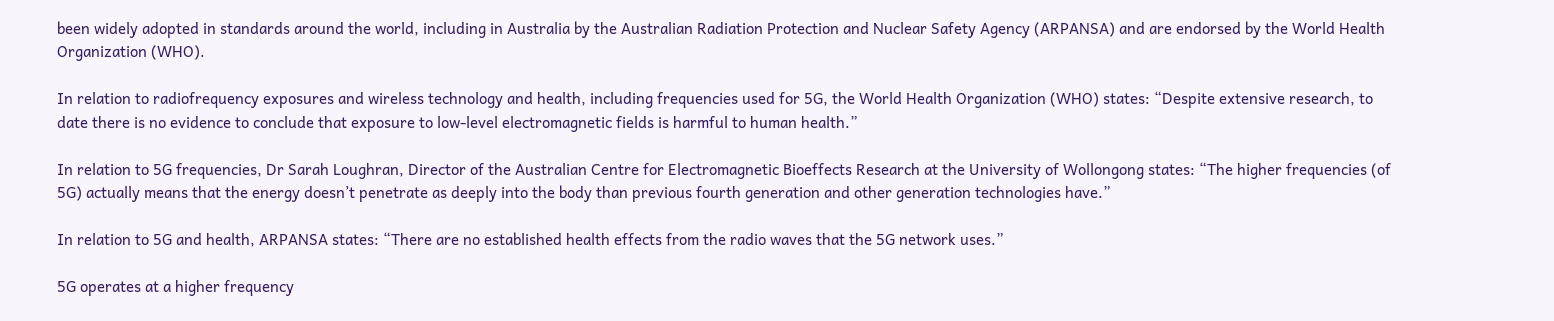been widely adopted in standards around the world, including in Australia by the Australian Radiation Protection and Nuclear Safety Agency (ARPANSA) and are endorsed by the World Health Organization (WHO).

In relation to radiofrequency exposures and wireless technology and health, including frequencies used for 5G, the World Health Organization (WHO) states: “Despite extensive research, to date there is no evidence to conclude that exposure to low-level electromagnetic fields is harmful to human health.”

In relation to 5G frequencies, Dr Sarah Loughran, Director of the Australian Centre for Electromagnetic Bioeffects Research at the University of Wollongong states: “The higher frequencies (of 5G) actually means that the energy doesn’t penetrate as deeply into the body than previous fourth generation and other generation technologies have.”

In relation to 5G and health, ARPANSA states: “There are no established health effects from the radio waves that the 5G network uses.”

5G operates at a higher frequency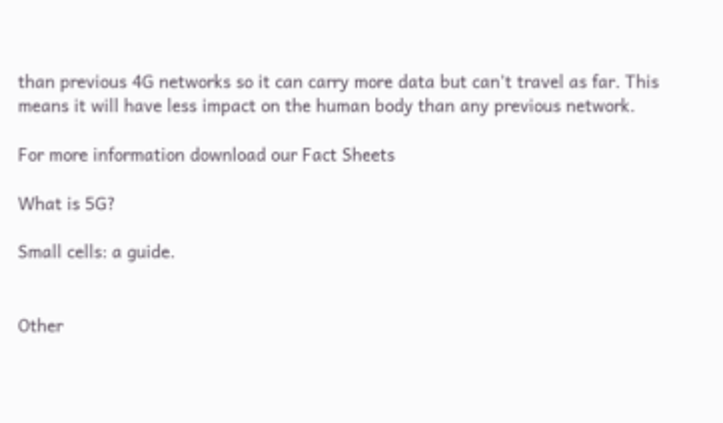than previous 4G networks so it can carry more data but can’t travel as far. This means it will have less impact on the human body than any previous network.

For more information download our Fact Sheets

What is 5G?

Small cells: a guide.


Other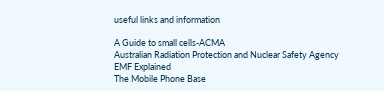useful links and information

A Guide to small cells-ACMA
Australian Radiation Protection and Nuclear Safety Agency
EMF Explained
The Mobile Phone Base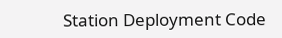Station Deployment Code